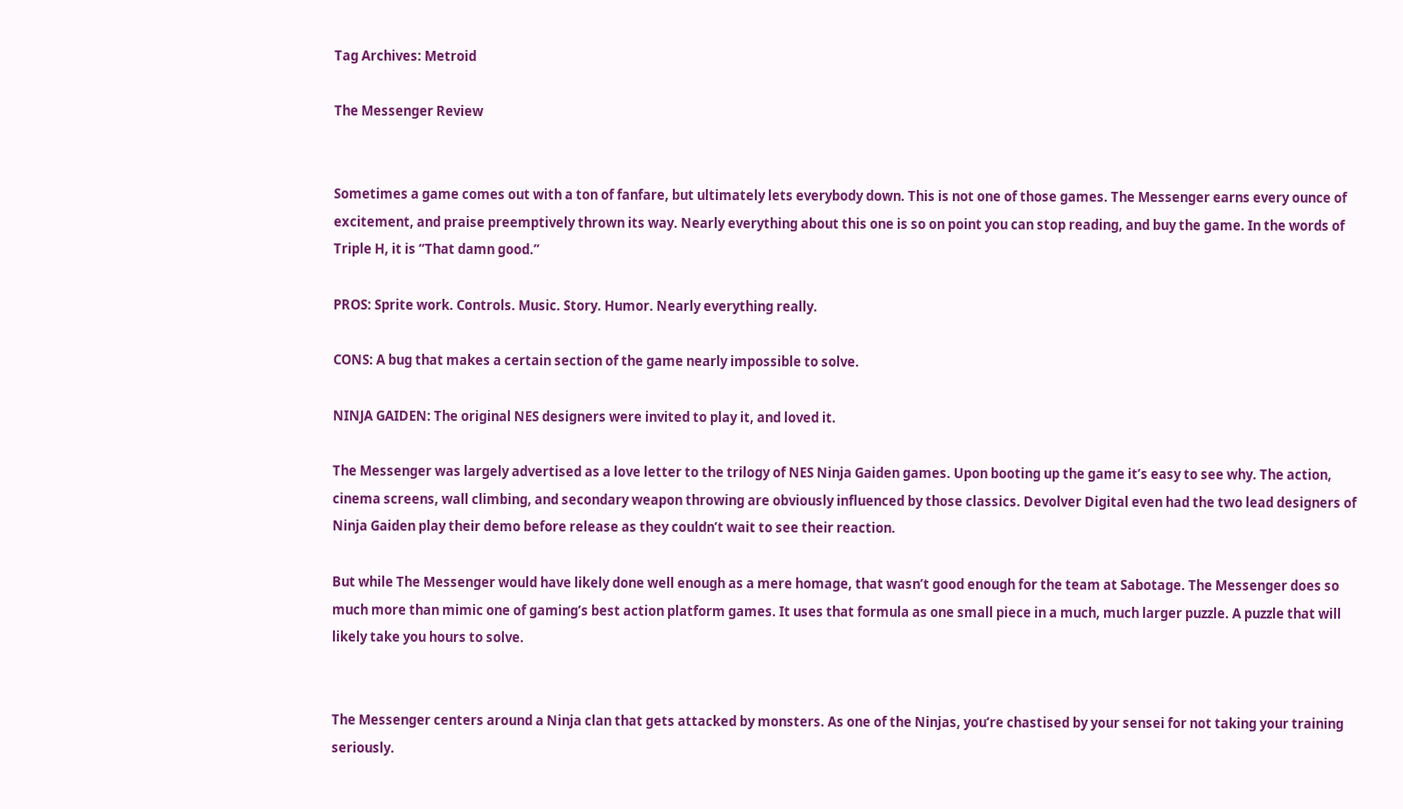Tag Archives: Metroid

The Messenger Review


Sometimes a game comes out with a ton of fanfare, but ultimately lets everybody down. This is not one of those games. The Messenger earns every ounce of excitement, and praise preemptively thrown its way. Nearly everything about this one is so on point you can stop reading, and buy the game. In the words of Triple H, it is “That damn good.”

PROS: Sprite work. Controls. Music. Story. Humor. Nearly everything really.

CONS: A bug that makes a certain section of the game nearly impossible to solve.

NINJA GAIDEN: The original NES designers were invited to play it, and loved it.

The Messenger was largely advertised as a love letter to the trilogy of NES Ninja Gaiden games. Upon booting up the game it’s easy to see why. The action, cinema screens, wall climbing, and secondary weapon throwing are obviously influenced by those classics. Devolver Digital even had the two lead designers of Ninja Gaiden play their demo before release as they couldn’t wait to see their reaction.

But while The Messenger would have likely done well enough as a mere homage, that wasn’t good enough for the team at Sabotage. The Messenger does so much more than mimic one of gaming’s best action platform games. It uses that formula as one small piece in a much, much larger puzzle. A puzzle that will likely take you hours to solve.


The Messenger centers around a Ninja clan that gets attacked by monsters. As one of the Ninjas, you’re chastised by your sensei for not taking your training seriously.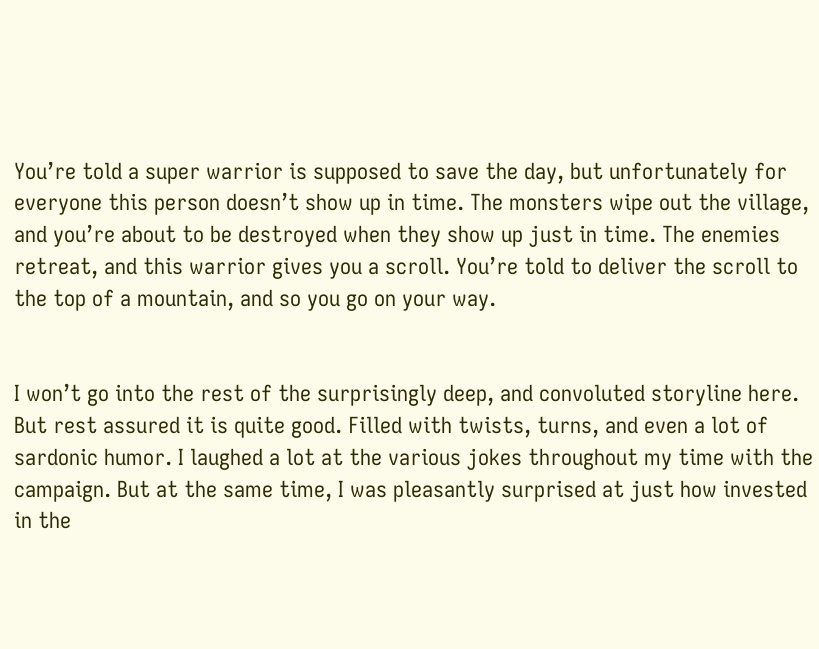You’re told a super warrior is supposed to save the day, but unfortunately for everyone this person doesn’t show up in time. The monsters wipe out the village, and you’re about to be destroyed when they show up just in time. The enemies retreat, and this warrior gives you a scroll. You’re told to deliver the scroll to the top of a mountain, and so you go on your way.


I won’t go into the rest of the surprisingly deep, and convoluted storyline here. But rest assured it is quite good. Filled with twists, turns, and even a lot of sardonic humor. I laughed a lot at the various jokes throughout my time with the campaign. But at the same time, I was pleasantly surprised at just how invested in the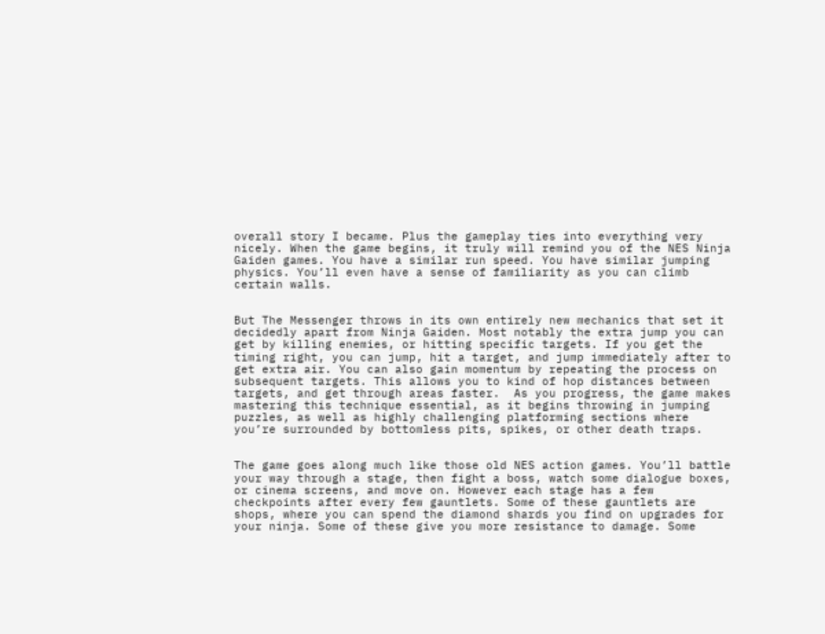overall story I became. Plus the gameplay ties into everything very nicely. When the game begins, it truly will remind you of the NES Ninja Gaiden games. You have a similar run speed. You have similar jumping physics. You’ll even have a sense of familiarity as you can climb certain walls.


But The Messenger throws in its own entirely new mechanics that set it decidedly apart from Ninja Gaiden. Most notably the extra jump you can get by killing enemies, or hitting specific targets. If you get the timing right, you can jump, hit a target, and jump immediately after to get extra air. You can also gain momentum by repeating the process on subsequent targets. This allows you to kind of hop distances between targets, and get through areas faster.  As you progress, the game makes mastering this technique essential, as it begins throwing in jumping puzzles, as well as highly challenging platforming sections where you’re surrounded by bottomless pits, spikes, or other death traps.


The game goes along much like those old NES action games. You’ll battle your way through a stage, then fight a boss, watch some dialogue boxes, or cinema screens, and move on. However each stage has a few checkpoints after every few gauntlets. Some of these gauntlets are shops, where you can spend the diamond shards you find on upgrades for your ninja. Some of these give you more resistance to damage. Some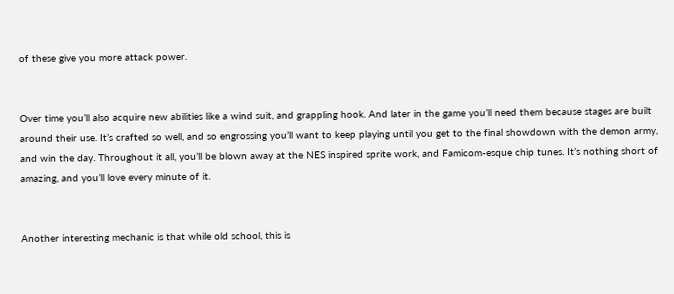of these give you more attack power.


Over time you’ll also acquire new abilities like a wind suit, and grappling hook. And later in the game you’ll need them because stages are built around their use. It’s crafted so well, and so engrossing you’ll want to keep playing until you get to the final showdown with the demon army, and win the day. Throughout it all, you’ll be blown away at the NES inspired sprite work, and Famicom-esque chip tunes. It’s nothing short of amazing, and you’ll love every minute of it.


Another interesting mechanic is that while old school, this is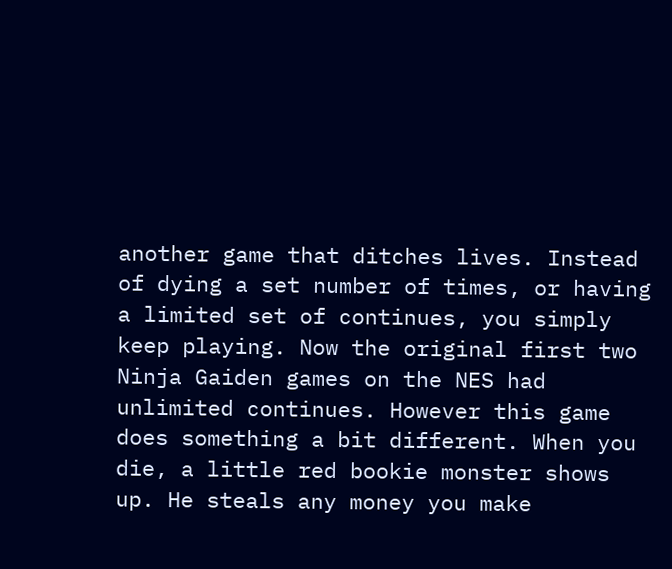another game that ditches lives. Instead of dying a set number of times, or having a limited set of continues, you simply keep playing. Now the original first two Ninja Gaiden games on the NES had unlimited continues. However this game does something a bit different. When you die, a little red bookie monster shows up. He steals any money you make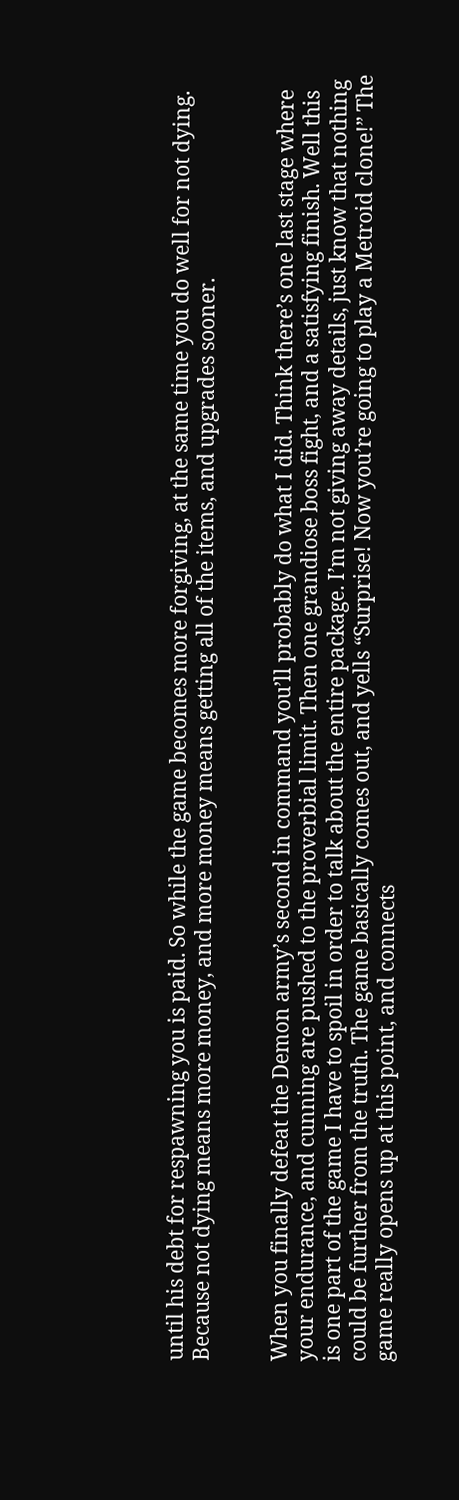until his debt for respawning you is paid. So while the game becomes more forgiving, at the same time you do well for not dying. Because not dying means more money, and more money means getting all of the items, and upgrades sooner.


When you finally defeat the Demon army’s second in command you’ll probably do what I did. Think there’s one last stage where your endurance, and cunning are pushed to the proverbial limit. Then one grandiose boss fight, and a satisfying finish. Well this is one part of the game I have to spoil in order to talk about the entire package. I’m not giving away details, just know that nothing could be further from the truth. The game basically comes out, and yells “Surprise! Now you’re going to play a Metroid clone!” The game really opens up at this point, and connects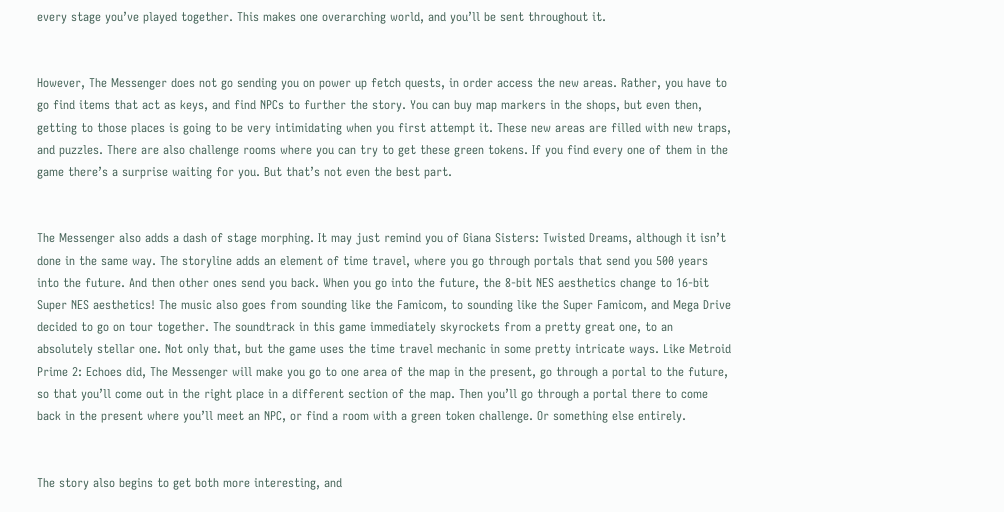every stage you’ve played together. This makes one overarching world, and you’ll be sent throughout it.


However, The Messenger does not go sending you on power up fetch quests, in order access the new areas. Rather, you have to go find items that act as keys, and find NPCs to further the story. You can buy map markers in the shops, but even then, getting to those places is going to be very intimidating when you first attempt it. These new areas are filled with new traps, and puzzles. There are also challenge rooms where you can try to get these green tokens. If you find every one of them in the game there’s a surprise waiting for you. But that’s not even the best part.


The Messenger also adds a dash of stage morphing. It may just remind you of Giana Sisters: Twisted Dreams, although it isn’t done in the same way. The storyline adds an element of time travel, where you go through portals that send you 500 years into the future. And then other ones send you back. When you go into the future, the 8-bit NES aesthetics change to 16-bit Super NES aesthetics! The music also goes from sounding like the Famicom, to sounding like the Super Famicom, and Mega Drive decided to go on tour together. The soundtrack in this game immediately skyrockets from a pretty great one, to an absolutely stellar one. Not only that, but the game uses the time travel mechanic in some pretty intricate ways. Like Metroid Prime 2: Echoes did, The Messenger will make you go to one area of the map in the present, go through a portal to the future, so that you’ll come out in the right place in a different section of the map. Then you’ll go through a portal there to come back in the present where you’ll meet an NPC, or find a room with a green token challenge. Or something else entirely.


The story also begins to get both more interesting, and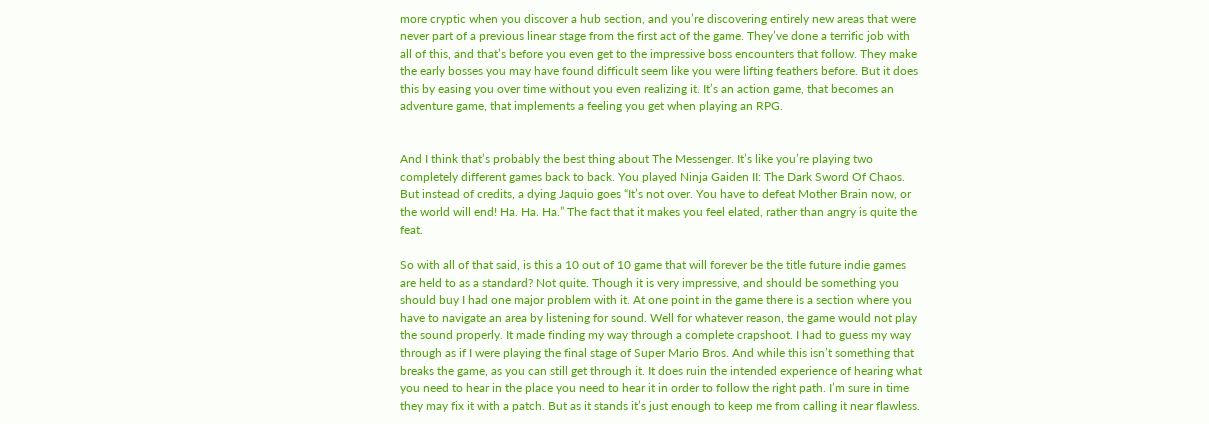more cryptic when you discover a hub section, and you’re discovering entirely new areas that were never part of a previous linear stage from the first act of the game. They’ve done a terrific job with all of this, and that’s before you even get to the impressive boss encounters that follow. They make the early bosses you may have found difficult seem like you were lifting feathers before. But it does this by easing you over time without you even realizing it. It’s an action game, that becomes an adventure game, that implements a feeling you get when playing an RPG.


And I think that’s probably the best thing about The Messenger. It’s like you’re playing two completely different games back to back. You played Ninja Gaiden II: The Dark Sword Of Chaos. But instead of credits, a dying Jaquio goes “It’s not over. You have to defeat Mother Brain now, or the world will end! Ha. Ha. Ha.” The fact that it makes you feel elated, rather than angry is quite the feat.

So with all of that said, is this a 10 out of 10 game that will forever be the title future indie games are held to as a standard? Not quite. Though it is very impressive, and should be something you should buy I had one major problem with it. At one point in the game there is a section where you have to navigate an area by listening for sound. Well for whatever reason, the game would not play the sound properly. It made finding my way through a complete crapshoot. I had to guess my way through as if I were playing the final stage of Super Mario Bros. And while this isn’t something that breaks the game, as you can still get through it. It does ruin the intended experience of hearing what you need to hear in the place you need to hear it in order to follow the right path. I’m sure in time they may fix it with a patch. But as it stands it’s just enough to keep me from calling it near flawless.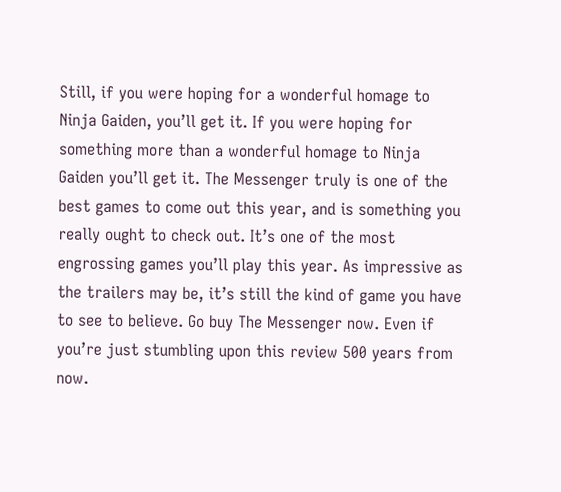Still, if you were hoping for a wonderful homage to Ninja Gaiden, you’ll get it. If you were hoping for something more than a wonderful homage to Ninja Gaiden you’ll get it. The Messenger truly is one of the best games to come out this year, and is something you really ought to check out. It’s one of the most engrossing games you’ll play this year. As impressive as the trailers may be, it’s still the kind of game you have to see to believe. Go buy The Messenger now. Even if you’re just stumbling upon this review 500 years from now.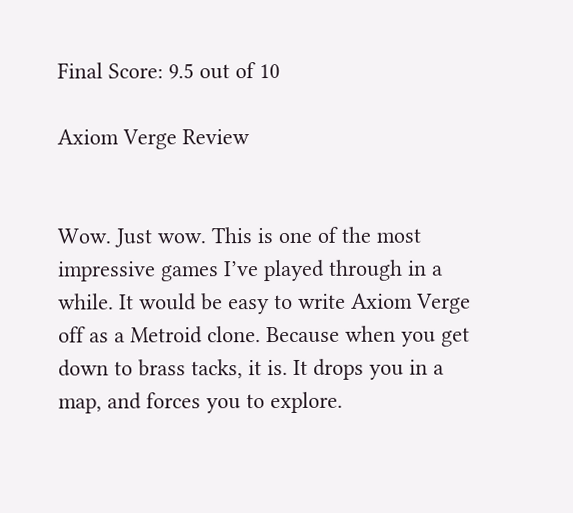Final Score: 9.5 out of 10

Axiom Verge Review


Wow. Just wow. This is one of the most impressive games I’ve played through in a while. It would be easy to write Axiom Verge off as a Metroid clone. Because when you get down to brass tacks, it is. It drops you in a map, and forces you to explore.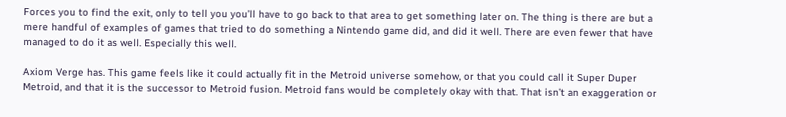Forces you to find the exit, only to tell you you’ll have to go back to that area to get something later on. The thing is there are but a mere handful of examples of games that tried to do something a Nintendo game did, and did it well. There are even fewer that have managed to do it as well. Especially this well.

Axiom Verge has. This game feels like it could actually fit in the Metroid universe somehow, or that you could call it Super Duper Metroid, and that it is the successor to Metroid fusion. Metroid fans would be completely okay with that. That isn’t an exaggeration or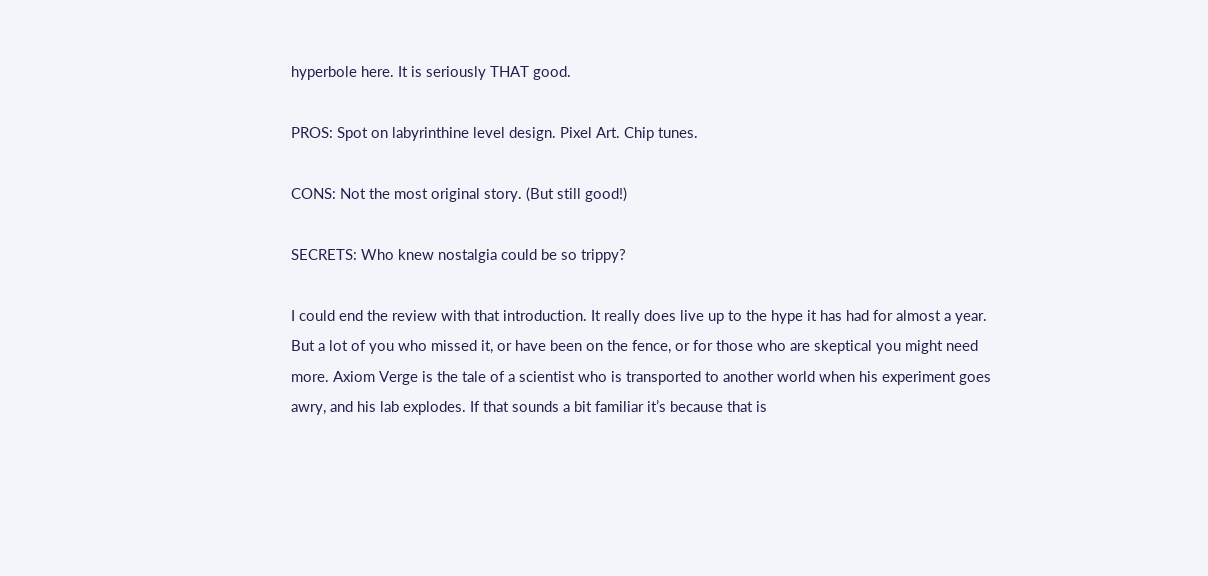hyperbole here. It is seriously THAT good.

PROS: Spot on labyrinthine level design. Pixel Art. Chip tunes.

CONS: Not the most original story. (But still good!)

SECRETS: Who knew nostalgia could be so trippy?

I could end the review with that introduction. It really does live up to the hype it has had for almost a year. But a lot of you who missed it, or have been on the fence, or for those who are skeptical you might need more. Axiom Verge is the tale of a scientist who is transported to another world when his experiment goes awry, and his lab explodes. If that sounds a bit familiar it’s because that is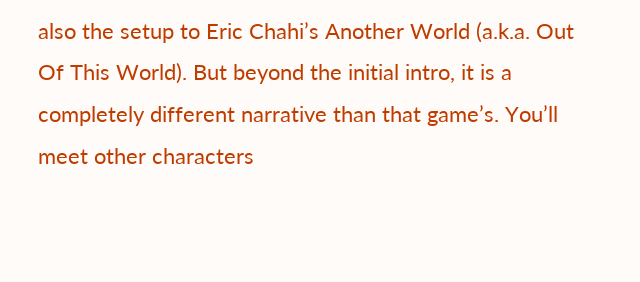also the setup to Eric Chahi’s Another World (a.k.a. Out Of This World). But beyond the initial intro, it is a completely different narrative than that game’s. You’ll meet other characters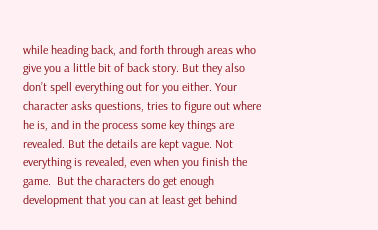while heading back, and forth through areas who give you a little bit of back story. But they also don’t spell everything out for you either. Your character asks questions, tries to figure out where he is, and in the process some key things are revealed. But the details are kept vague. Not everything is revealed, even when you finish the game.  But the characters do get enough development that you can at least get behind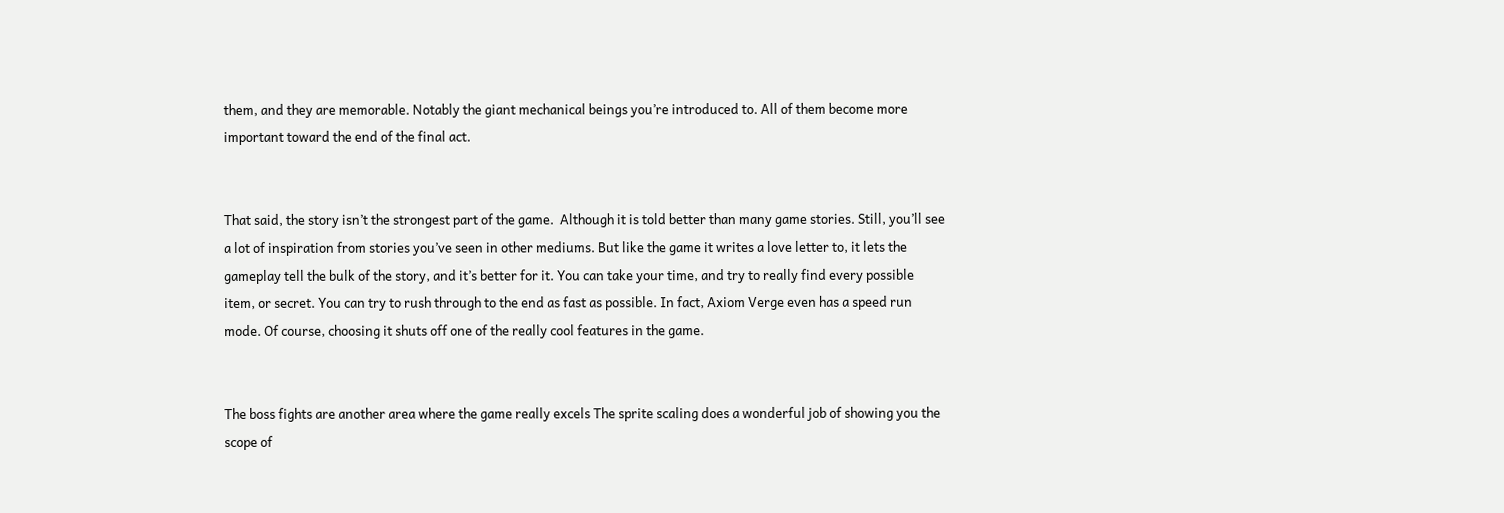them, and they are memorable. Notably the giant mechanical beings you’re introduced to. All of them become more important toward the end of the final act.


That said, the story isn’t the strongest part of the game.  Although it is told better than many game stories. Still, you’ll see a lot of inspiration from stories you’ve seen in other mediums. But like the game it writes a love letter to, it lets the gameplay tell the bulk of the story, and it’s better for it. You can take your time, and try to really find every possible item, or secret. You can try to rush through to the end as fast as possible. In fact, Axiom Verge even has a speed run mode. Of course, choosing it shuts off one of the really cool features in the game.


The boss fights are another area where the game really excels The sprite scaling does a wonderful job of showing you the scope of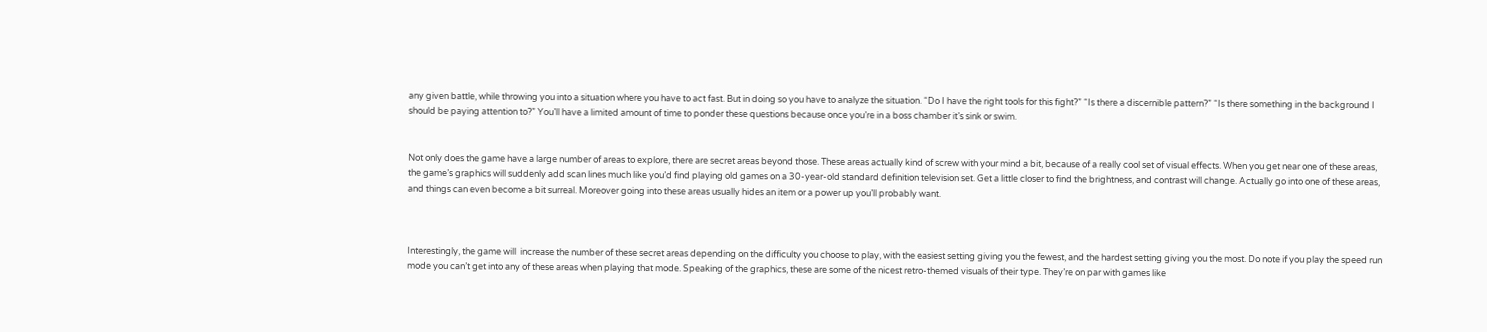any given battle, while throwing you into a situation where you have to act fast. But in doing so you have to analyze the situation. “Do I have the right tools for this fight?” “Is there a discernible pattern?” “Is there something in the background I should be paying attention to?” You’ll have a limited amount of time to ponder these questions because once you’re in a boss chamber it’s sink or swim.


Not only does the game have a large number of areas to explore, there are secret areas beyond those. These areas actually kind of screw with your mind a bit, because of a really cool set of visual effects. When you get near one of these areas, the game’s graphics will suddenly add scan lines much like you’d find playing old games on a 30-year-old standard definition television set. Get a little closer to find the brightness, and contrast will change. Actually go into one of these areas, and things can even become a bit surreal. Moreover going into these areas usually hides an item or a power up you’ll probably want.



Interestingly, the game will  increase the number of these secret areas depending on the difficulty you choose to play, with the easiest setting giving you the fewest, and the hardest setting giving you the most. Do note if you play the speed run mode you can’t get into any of these areas when playing that mode. Speaking of the graphics, these are some of the nicest retro-themed visuals of their type. They’re on par with games like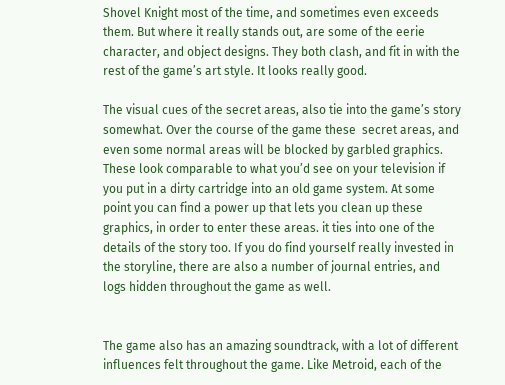Shovel Knight most of the time, and sometimes even exceeds them. But where it really stands out, are some of the eerie character, and object designs. They both clash, and fit in with the rest of the game’s art style. It looks really good.

The visual cues of the secret areas, also tie into the game’s story somewhat. Over the course of the game these  secret areas, and even some normal areas will be blocked by garbled graphics. These look comparable to what you’d see on your television if you put in a dirty cartridge into an old game system. At some point you can find a power up that lets you clean up these graphics, in order to enter these areas. it ties into one of the details of the story too. If you do find yourself really invested in the storyline, there are also a number of journal entries, and logs hidden throughout the game as well.


The game also has an amazing soundtrack, with a lot of different influences felt throughout the game. Like Metroid, each of the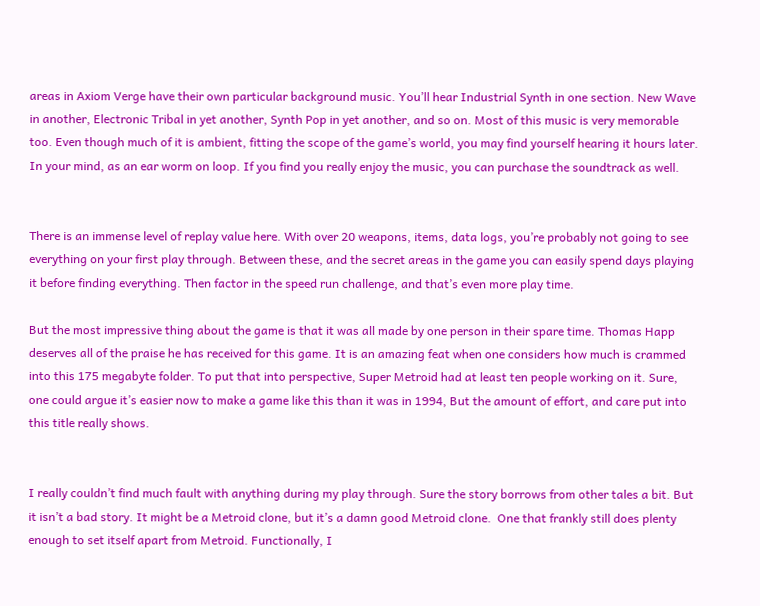areas in Axiom Verge have their own particular background music. You’ll hear Industrial Synth in one section. New Wave in another, Electronic Tribal in yet another, Synth Pop in yet another, and so on. Most of this music is very memorable too. Even though much of it is ambient, fitting the scope of the game’s world, you may find yourself hearing it hours later. In your mind, as an ear worm on loop. If you find you really enjoy the music, you can purchase the soundtrack as well.


There is an immense level of replay value here. With over 20 weapons, items, data logs, you’re probably not going to see everything on your first play through. Between these, and the secret areas in the game you can easily spend days playing it before finding everything. Then factor in the speed run challenge, and that’s even more play time.

But the most impressive thing about the game is that it was all made by one person in their spare time. Thomas Happ deserves all of the praise he has received for this game. It is an amazing feat when one considers how much is crammed into this 175 megabyte folder. To put that into perspective, Super Metroid had at least ten people working on it. Sure, one could argue it’s easier now to make a game like this than it was in 1994, But the amount of effort, and care put into this title really shows.


I really couldn’t find much fault with anything during my play through. Sure the story borrows from other tales a bit. But it isn’t a bad story. It might be a Metroid clone, but it’s a damn good Metroid clone.  One that frankly still does plenty enough to set itself apart from Metroid. Functionally, I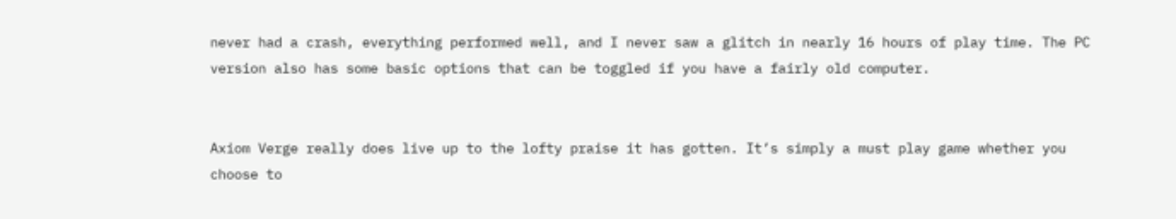never had a crash, everything performed well, and I never saw a glitch in nearly 16 hours of play time. The PC version also has some basic options that can be toggled if you have a fairly old computer.


Axiom Verge really does live up to the lofty praise it has gotten. It’s simply a must play game whether you choose to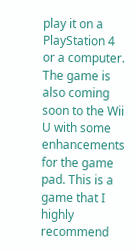play it on a PlayStation 4 or a computer. The game is also coming soon to the Wii U with some enhancements for the game pad. This is a game that I highly recommend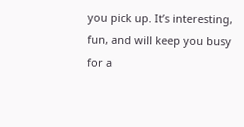you pick up. It’s interesting, fun, and will keep you busy for a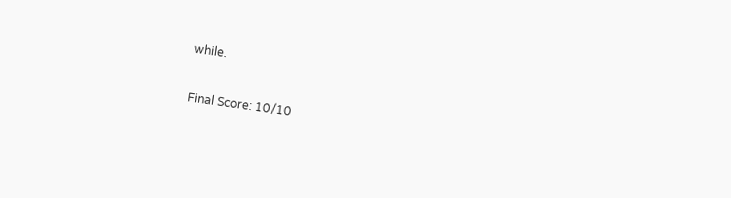while.

Final Score: 10/10